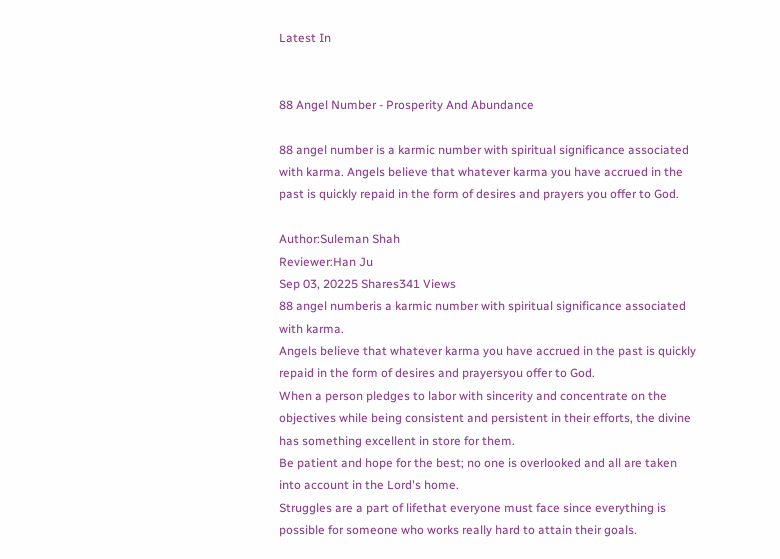Latest In


88 Angel Number - Prosperity And Abundance

88 angel number is a karmic number with spiritual significance associated with karma. Angels believe that whatever karma you have accrued in the past is quickly repaid in the form of desires and prayers you offer to God.

Author:Suleman Shah
Reviewer:Han Ju
Sep 03, 20225 Shares341 Views
88 angel numberis a karmic number with spiritual significance associated with karma.
Angels believe that whatever karma you have accrued in the past is quickly repaid in the form of desires and prayersyou offer to God.
When a person pledges to labor with sincerity and concentrate on the objectives while being consistent and persistent in their efforts, the divine has something excellent in store for them.
Be patient and hope for the best; no one is overlooked and all are taken into account in the Lord's home.
Struggles are a part of lifethat everyone must face since everything is possible for someone who works really hard to attain their goals.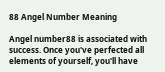88 Angel Number Meaning

Angel number88 is associated with success. Once you've perfected all elements of yourself, you'll have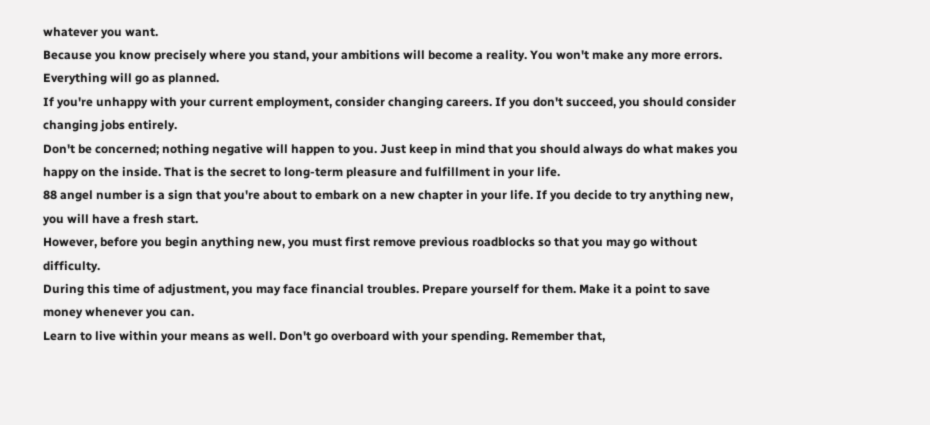whatever you want.
Because you know precisely where you stand, your ambitions will become a reality. You won't make any more errors. Everything will go as planned.
If you're unhappy with your current employment, consider changing careers. If you don't succeed, you should consider changing jobs entirely.
Don't be concerned; nothing negative will happen to you. Just keep in mind that you should always do what makes you happy on the inside. That is the secret to long-term pleasure and fulfillment in your life.
88 angel number is a sign that you're about to embark on a new chapter in your life. If you decide to try anything new, you will have a fresh start.
However, before you begin anything new, you must first remove previous roadblocks so that you may go without difficulty.
During this time of adjustment, you may face financial troubles. Prepare yourself for them. Make it a point to save money whenever you can.
Learn to live within your means as well. Don't go overboard with your spending. Remember that,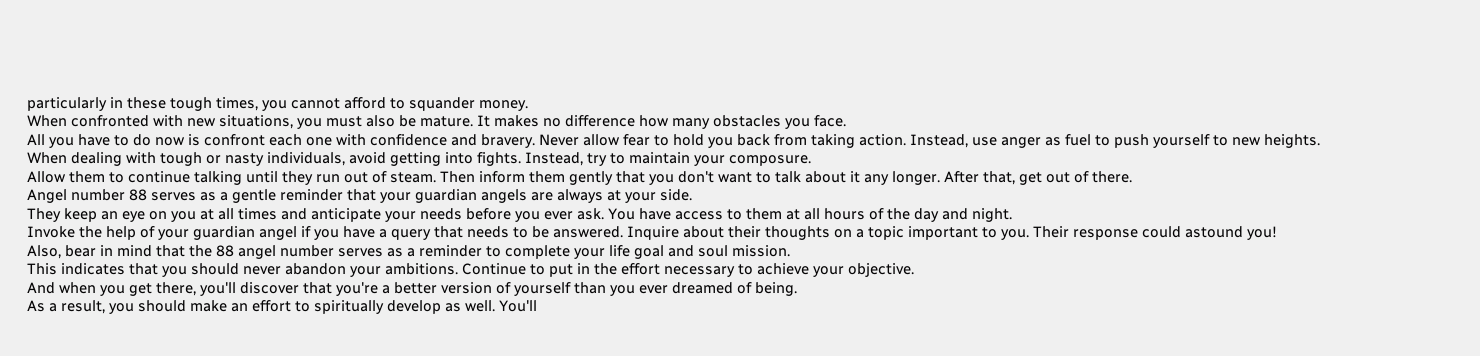particularly in these tough times, you cannot afford to squander money.
When confronted with new situations, you must also be mature. It makes no difference how many obstacles you face.
All you have to do now is confront each one with confidence and bravery. Never allow fear to hold you back from taking action. Instead, use anger as fuel to push yourself to new heights.
When dealing with tough or nasty individuals, avoid getting into fights. Instead, try to maintain your composure.
Allow them to continue talking until they run out of steam. Then inform them gently that you don't want to talk about it any longer. After that, get out of there.
Angel number 88 serves as a gentle reminder that your guardian angels are always at your side.
They keep an eye on you at all times and anticipate your needs before you ever ask. You have access to them at all hours of the day and night.
Invoke the help of your guardian angel if you have a query that needs to be answered. Inquire about their thoughts on a topic important to you. Their response could astound you!
Also, bear in mind that the 88 angel number serves as a reminder to complete your life goal and soul mission.
This indicates that you should never abandon your ambitions. Continue to put in the effort necessary to achieve your objective.
And when you get there, you'll discover that you're a better version of yourself than you ever dreamed of being.
As a result, you should make an effort to spiritually develop as well. You'll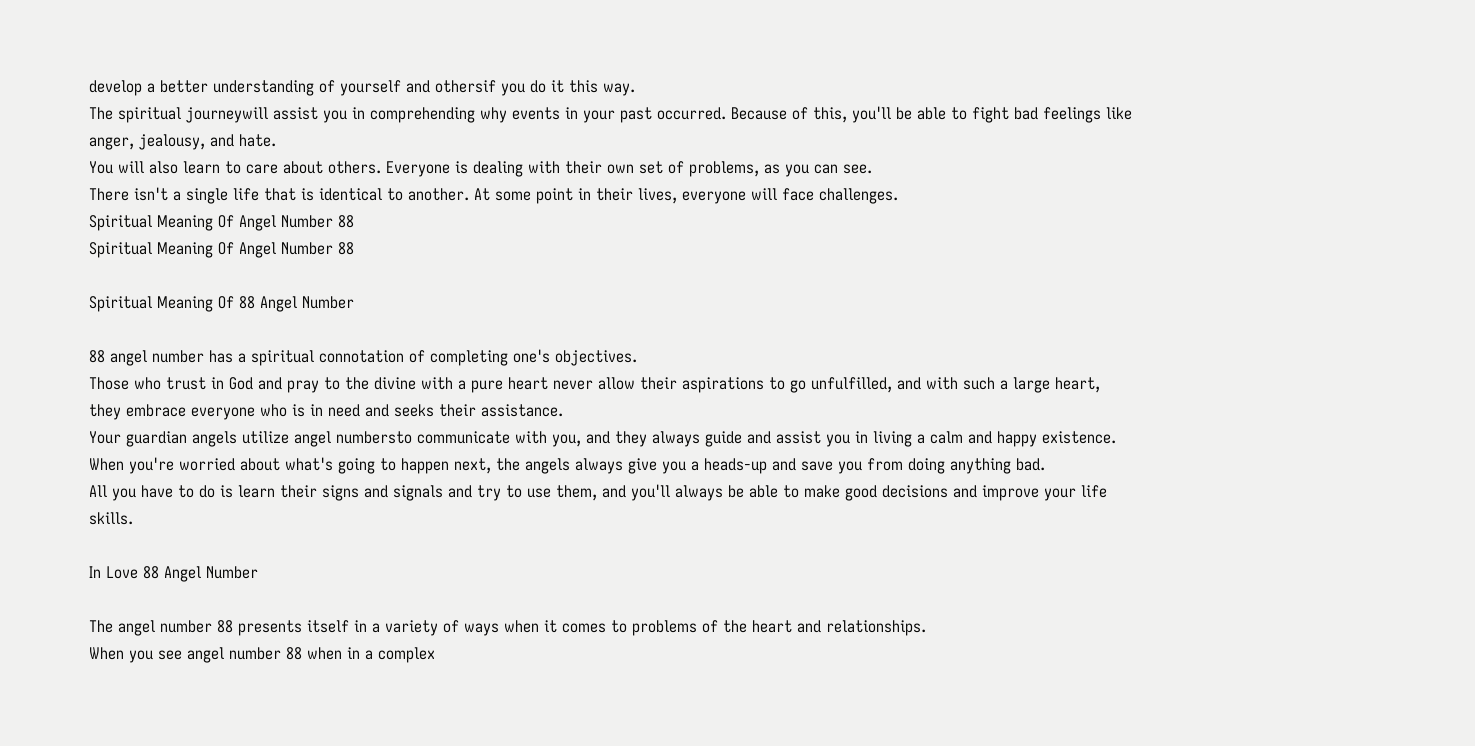develop a better understanding of yourself and othersif you do it this way.
The spiritual journeywill assist you in comprehending why events in your past occurred. Because of this, you'll be able to fight bad feelings like anger, jealousy, and hate.
You will also learn to care about others. Everyone is dealing with their own set of problems, as you can see.
There isn't a single life that is identical to another. At some point in their lives, everyone will face challenges.
Spiritual Meaning Of Angel Number 88
Spiritual Meaning Of Angel Number 88

Spiritual Meaning Of 88 Angel Number

88 angel number has a spiritual connotation of completing one's objectives.
Those who trust in God and pray to the divine with a pure heart never allow their aspirations to go unfulfilled, and with such a large heart, they embrace everyone who is in need and seeks their assistance.
Your guardian angels utilize angel numbersto communicate with you, and they always guide and assist you in living a calm and happy existence.
When you're worried about what's going to happen next, the angels always give you a heads-up and save you from doing anything bad.
All you have to do is learn their signs and signals and try to use them, and you'll always be able to make good decisions and improve your life skills.

In Love 88 Angel Number

The angel number 88 presents itself in a variety of ways when it comes to problems of the heart and relationships.
When you see angel number 88 when in a complex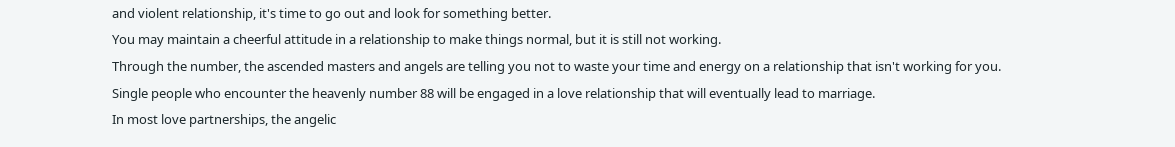and violent relationship, it's time to go out and look for something better.
You may maintain a cheerful attitude in a relationship to make things normal, but it is still not working.
Through the number, the ascended masters and angels are telling you not to waste your time and energy on a relationship that isn't working for you.
Single people who encounter the heavenly number 88 will be engaged in a love relationship that will eventually lead to marriage.
In most love partnerships, the angelic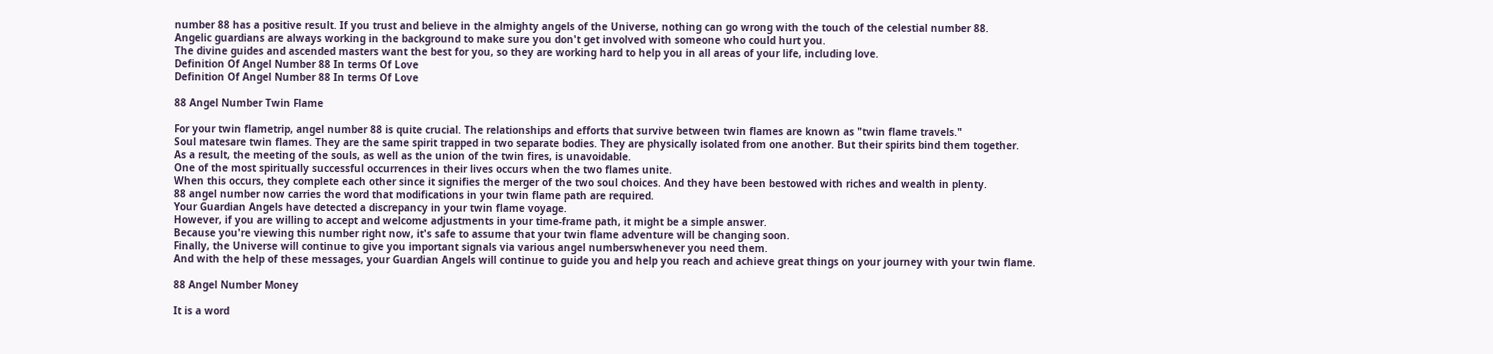number 88 has a positive result. If you trust and believe in the almighty angels of the Universe, nothing can go wrong with the touch of the celestial number 88.
Angelic guardians are always working in the background to make sure you don't get involved with someone who could hurt you.
The divine guides and ascended masters want the best for you, so they are working hard to help you in all areas of your life, including love.
Definition Of Angel Number 88 In terms Of Love
Definition Of Angel Number 88 In terms Of Love

88 Angel Number Twin Flame

For your twin flametrip, angel number 88 is quite crucial. The relationships and efforts that survive between twin flames are known as "twin flame travels."
Soul matesare twin flames. They are the same spirit trapped in two separate bodies. They are physically isolated from one another. But their spirits bind them together.
As a result, the meeting of the souls, as well as the union of the twin fires, is unavoidable.
One of the most spiritually successful occurrences in their lives occurs when the two flames unite.
When this occurs, they complete each other since it signifies the merger of the two soul choices. And they have been bestowed with riches and wealth in plenty.
88 angel number now carries the word that modifications in your twin flame path are required.
Your Guardian Angels have detected a discrepancy in your twin flame voyage.
However, if you are willing to accept and welcome adjustments in your time-frame path, it might be a simple answer.
Because you're viewing this number right now, it's safe to assume that your twin flame adventure will be changing soon.
Finally, the Universe will continue to give you important signals via various angel numberswhenever you need them.
And with the help of these messages, your Guardian Angels will continue to guide you and help you reach and achieve great things on your journey with your twin flame.

88 Angel Number Money

It is a word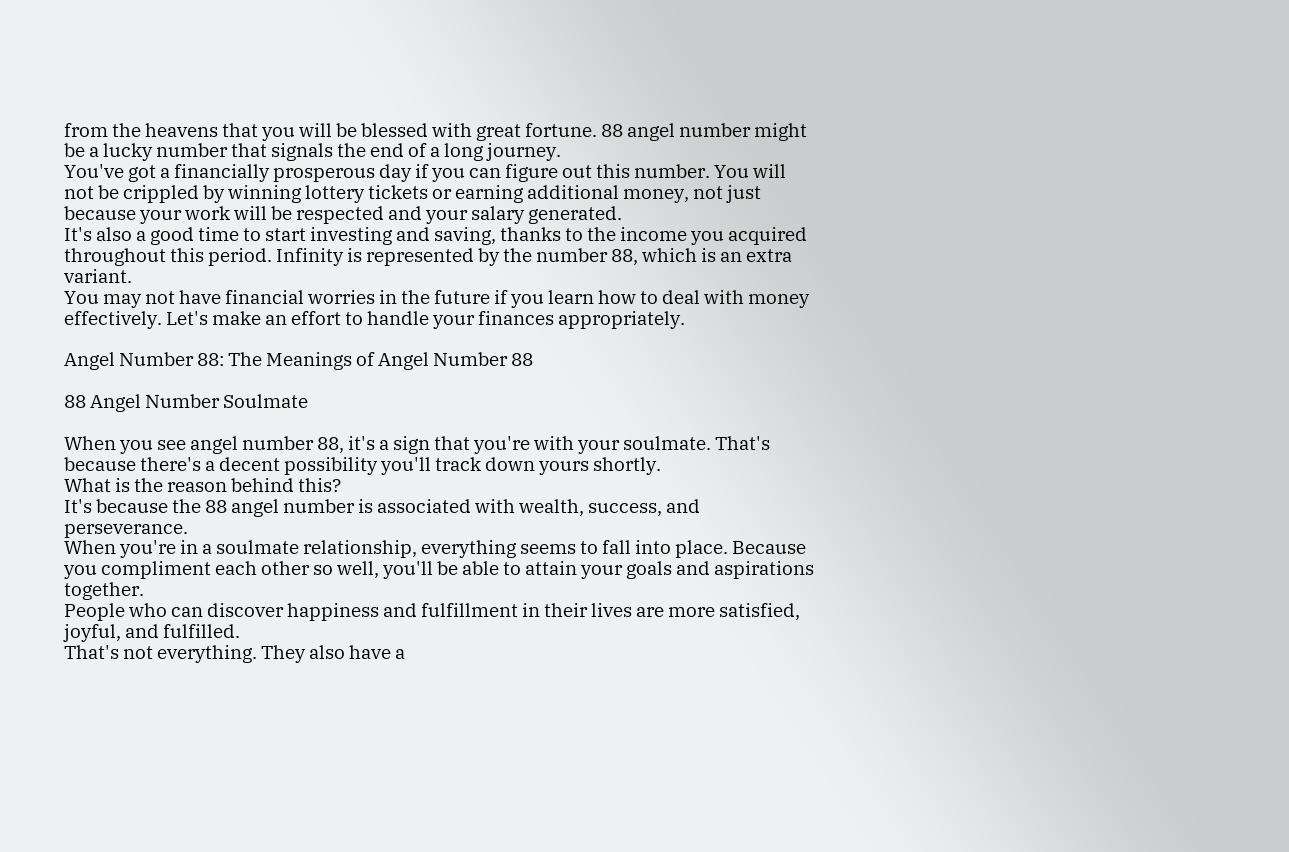from the heavens that you will be blessed with great fortune. 88 angel number might be a lucky number that signals the end of a long journey.
You've got a financially prosperous day if you can figure out this number. You will not be crippled by winning lottery tickets or earning additional money, not just because your work will be respected and your salary generated.
It's also a good time to start investing and saving, thanks to the income you acquired throughout this period. Infinity is represented by the number 88, which is an extra variant.
You may not have financial worries in the future if you learn how to deal with money effectively. Let's make an effort to handle your finances appropriately.

Angel Number 88: The Meanings of Angel Number 88

88 Angel Number Soulmate

When you see angel number 88, it's a sign that you're with your soulmate. That's because there's a decent possibility you'll track down yours shortly.
What is the reason behind this?
It's because the 88 angel number is associated with wealth, success, and perseverance.
When you're in a soulmate relationship, everything seems to fall into place. Because you compliment each other so well, you'll be able to attain your goals and aspirations together.
People who can discover happiness and fulfillment in their lives are more satisfied, joyful, and fulfilled.
That's not everything. They also have a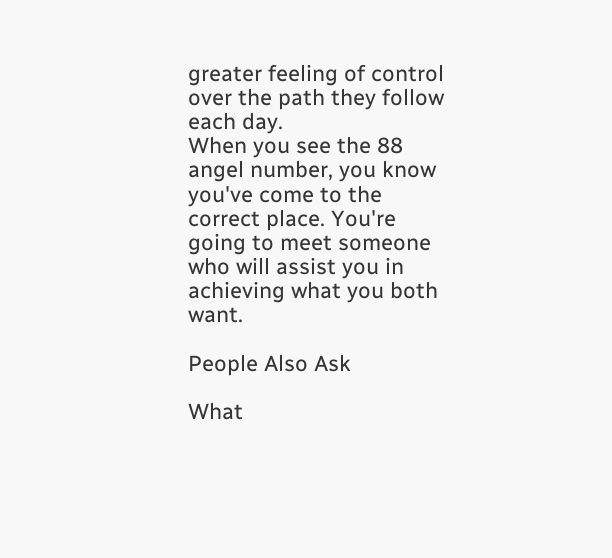greater feeling of control over the path they follow each day.
When you see the 88 angel number, you know you've come to the correct place. You're going to meet someone who will assist you in achieving what you both want.

People Also Ask

What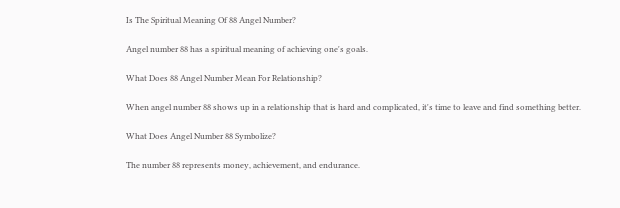Is The Spiritual Meaning Of 88 Angel Number?

Angel number 88 has a spiritual meaning of achieving one's goals.

What Does 88 Angel Number Mean For Relationship?

When angel number 88 shows up in a relationship that is hard and complicated, it's time to leave and find something better.

What Does Angel Number 88 Symbolize?

The number 88 represents money, achievement, and endurance.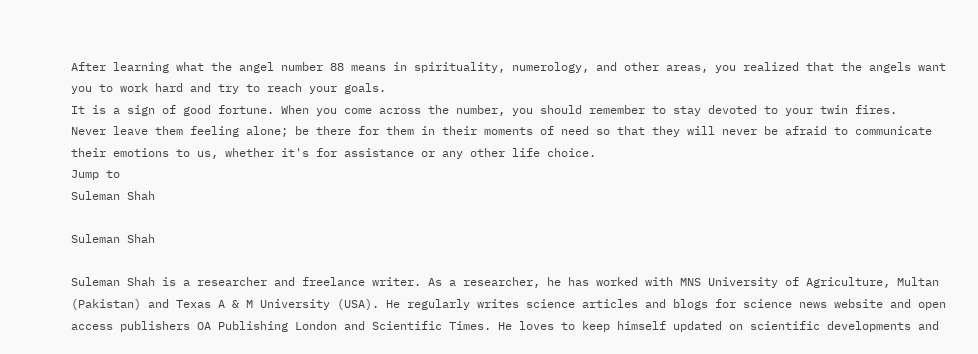After learning what the angel number 88 means in spirituality, numerology, and other areas, you realized that the angels want you to work hard and try to reach your goals.
It is a sign of good fortune. When you come across the number, you should remember to stay devoted to your twin fires.
Never leave them feeling alone; be there for them in their moments of need so that they will never be afraid to communicate their emotions to us, whether it's for assistance or any other life choice.
Jump to
Suleman Shah

Suleman Shah

Suleman Shah is a researcher and freelance writer. As a researcher, he has worked with MNS University of Agriculture, Multan (Pakistan) and Texas A & M University (USA). He regularly writes science articles and blogs for science news website and open access publishers OA Publishing London and Scientific Times. He loves to keep himself updated on scientific developments and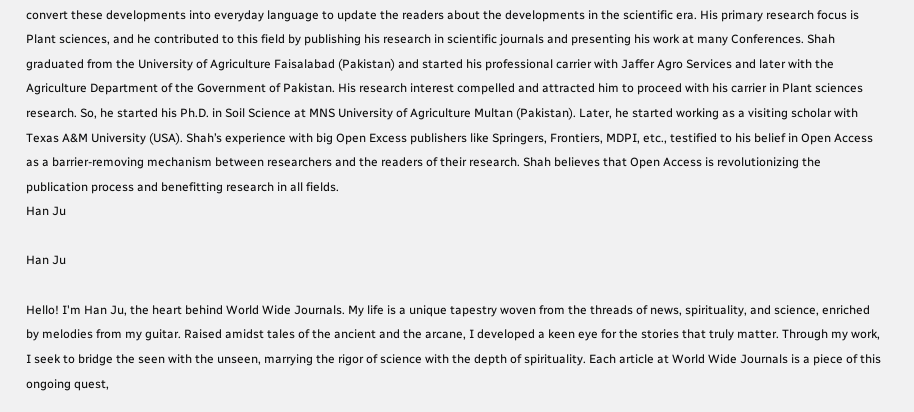convert these developments into everyday language to update the readers about the developments in the scientific era. His primary research focus is Plant sciences, and he contributed to this field by publishing his research in scientific journals and presenting his work at many Conferences. Shah graduated from the University of Agriculture Faisalabad (Pakistan) and started his professional carrier with Jaffer Agro Services and later with the Agriculture Department of the Government of Pakistan. His research interest compelled and attracted him to proceed with his carrier in Plant sciences research. So, he started his Ph.D. in Soil Science at MNS University of Agriculture Multan (Pakistan). Later, he started working as a visiting scholar with Texas A&M University (USA). Shah’s experience with big Open Excess publishers like Springers, Frontiers, MDPI, etc., testified to his belief in Open Access as a barrier-removing mechanism between researchers and the readers of their research. Shah believes that Open Access is revolutionizing the publication process and benefitting research in all fields.
Han Ju

Han Ju

Hello! I'm Han Ju, the heart behind World Wide Journals. My life is a unique tapestry woven from the threads of news, spirituality, and science, enriched by melodies from my guitar. Raised amidst tales of the ancient and the arcane, I developed a keen eye for the stories that truly matter. Through my work, I seek to bridge the seen with the unseen, marrying the rigor of science with the depth of spirituality. Each article at World Wide Journals is a piece of this ongoing quest,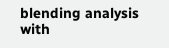blending analysis with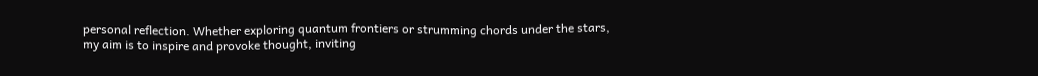personal reflection. Whether exploring quantum frontiers or strumming chords under the stars, my aim is to inspire and provoke thought, inviting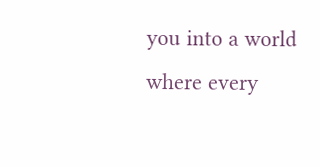you into a world where every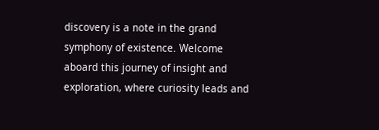discovery is a note in the grand symphony of existence. Welcome aboard this journey of insight and exploration, where curiosity leads and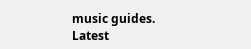music guides.
Latest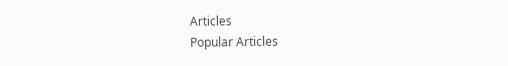Articles
Popular Articles